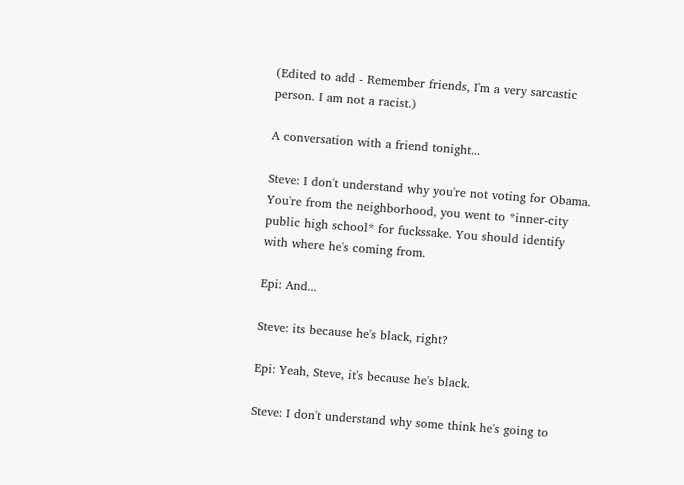(Edited to add - Remember friends, I'm a very sarcastic person. I am not a racist.)

A conversation with a friend tonight...

Steve: I don't understand why you're not voting for Obama. You're from the neighborhood, you went to *inner-city public high school* for fuckssake. You should identify with where he's coming from.

Epi: And...

Steve: its because he's black, right?

Epi: Yeah, Steve, it's because he's black.

Steve: I don't understand why some think he's going to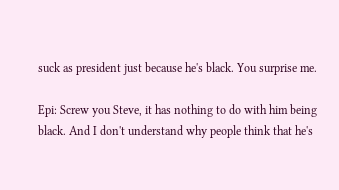suck as president just because he's black. You surprise me.

Epi: Screw you Steve, it has nothing to do with him being black. And I don't understand why people think that he's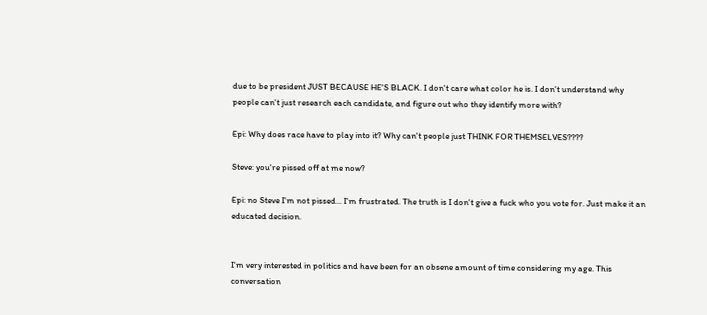due to be president JUST BECAUSE HE'S BLACK. I don't care what color he is. I don't understand why people can't just research each candidate, and figure out who they identify more with?

Epi: Why does race have to play into it? Why can't people just THINK FOR THEMSELVES????

Steve: you're pissed off at me now?

Epi: no Steve I'm not pissed... I'm frustrated. The truth is I don't give a fuck who you vote for. Just make it an educated decision.


I'm very interested in politics and have been for an obsene amount of time considering my age. This conversation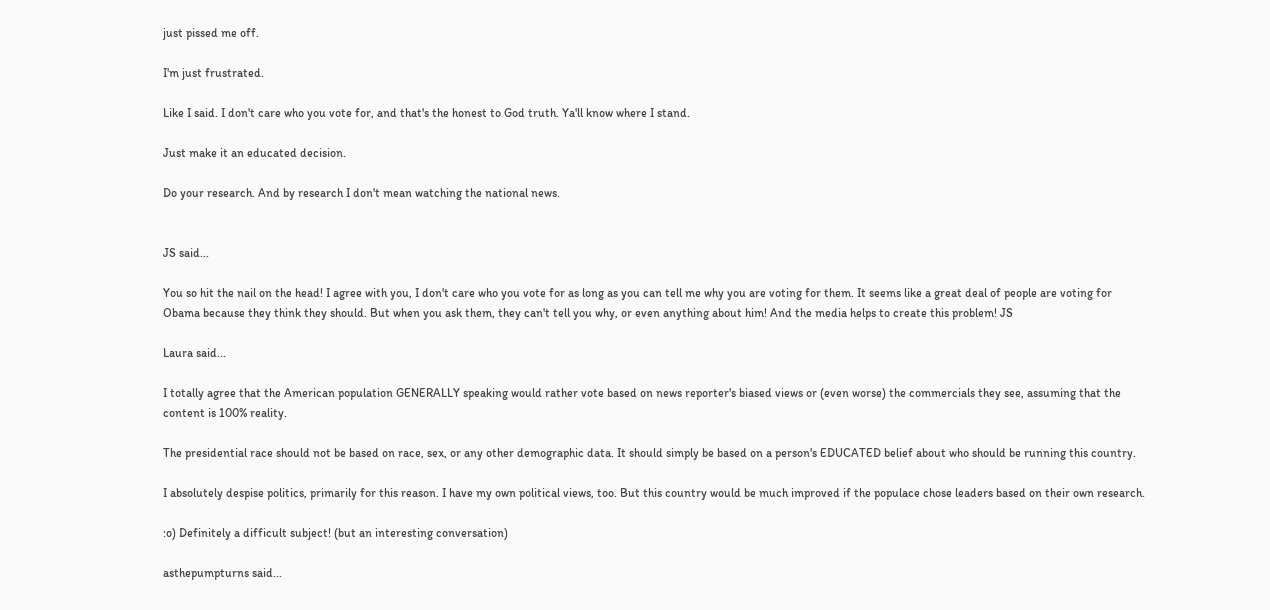just pissed me off.

I'm just frustrated.

Like I said. I don't care who you vote for, and that's the honest to God truth. Ya'll know where I stand.

Just make it an educated decision.

Do your research. And by research I don't mean watching the national news.


JS said...

You so hit the nail on the head! I agree with you, I don't care who you vote for as long as you can tell me why you are voting for them. It seems like a great deal of people are voting for Obama because they think they should. But when you ask them, they can't tell you why, or even anything about him! And the media helps to create this problem! JS

Laura said...

I totally agree that the American population GENERALLY speaking would rather vote based on news reporter's biased views or (even worse) the commercials they see, assuming that the content is 100% reality.

The presidential race should not be based on race, sex, or any other demographic data. It should simply be based on a person's EDUCATED belief about who should be running this country.

I absolutely despise politics, primarily for this reason. I have my own political views, too. But this country would be much improved if the populace chose leaders based on their own research.

:o) Definitely a difficult subject! (but an interesting conversation)

asthepumpturns said...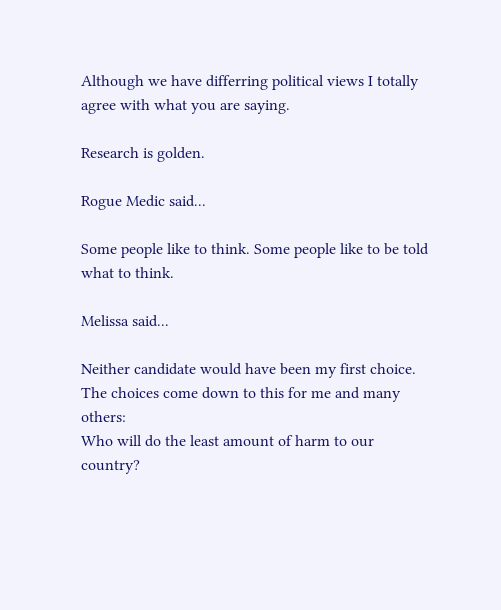Although we have differring political views I totally agree with what you are saying.

Research is golden.

Rogue Medic said...

Some people like to think. Some people like to be told what to think.

Melissa said...

Neither candidate would have been my first choice. The choices come down to this for me and many others:
Who will do the least amount of harm to our country?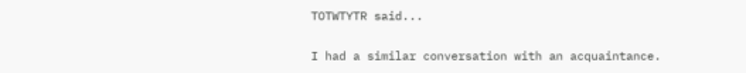TOTWTYTR said...

I had a similar conversation with an acquaintance.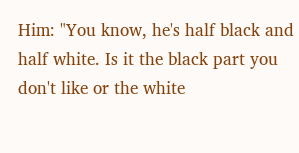Him: "You know, he's half black and half white. Is it the black part you don't like or the white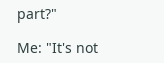part?"

Me: "It's not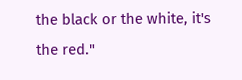the black or the white, it's the red."